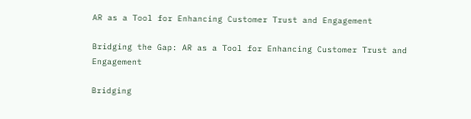AR as a Tool for Enhancing Customer Trust and Engagement

Bridging the Gap: AR as a Tool for Enhancing Customer Trust and Engagement

Bridging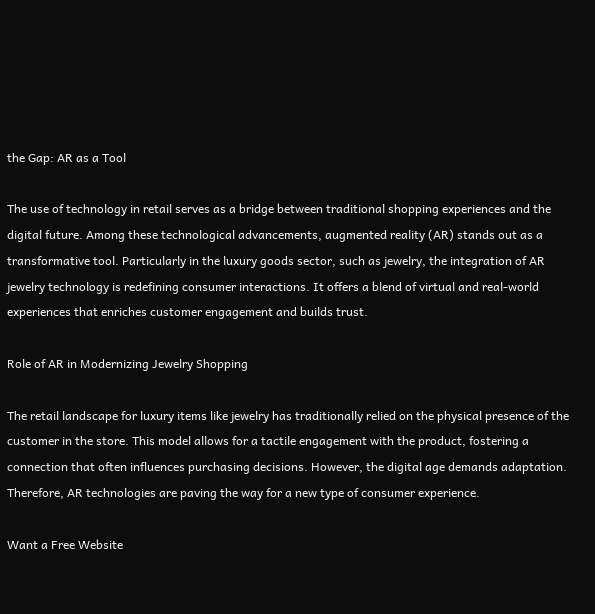the Gap: AR as a Tool

The use of technology in retail serves as a bridge between traditional shopping experiences and the digital future. Among these technological advancements, augmented reality (AR) stands out as a transformative tool. Particularly in the luxury goods sector, such as jewelry, the integration of AR jewelry technology is redefining consumer interactions. It offers a blend of virtual and real-world experiences that enriches customer engagement and builds trust.

Role of AR in Modernizing Jewelry Shopping

The retail landscape for luxury items like jewelry has traditionally relied on the physical presence of the customer in the store. This model allows for a tactile engagement with the product, fostering a connection that often influences purchasing decisions. However, the digital age demands adaptation. Therefore, AR technologies are paving the way for a new type of consumer experience.

Want a Free Website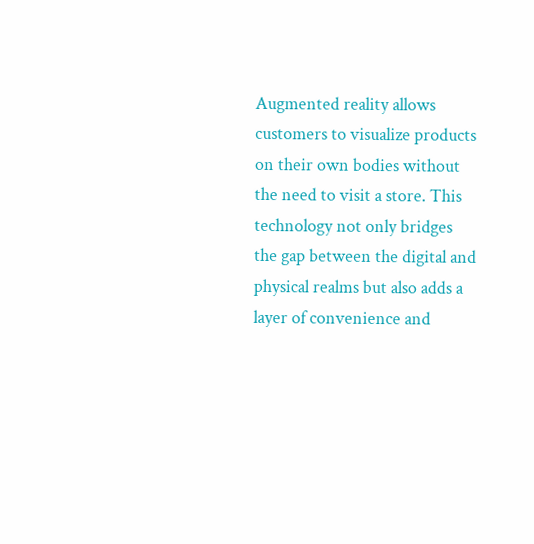Augmented reality allows customers to visualize products on their own bodies without the need to visit a store. This technology not only bridges the gap between the digital and physical realms but also adds a layer of convenience and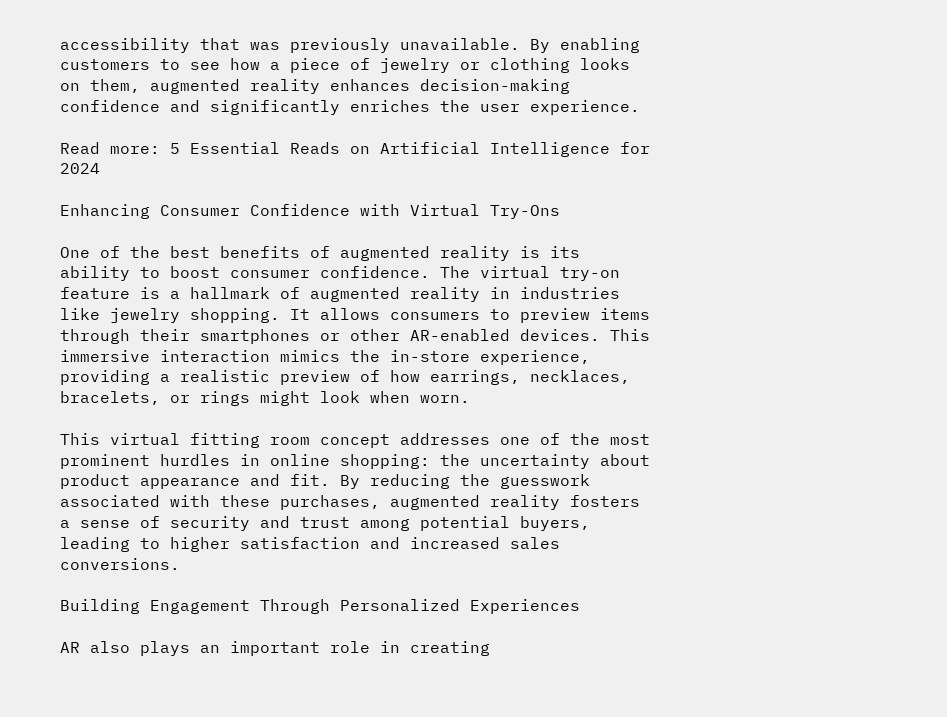accessibility that was previously unavailable. By enabling customers to see how a piece of jewelry or clothing looks on them, augmented reality enhances decision-making confidence and significantly enriches the user experience.

Read more: 5 Essential Reads on Artificial Intelligence for 2024

Enhancing Consumer Confidence with Virtual Try-Ons

One of the best benefits of augmented reality is its ability to boost consumer confidence. The virtual try-on feature is a hallmark of augmented reality in industries like jewelry shopping. It allows consumers to preview items through their smartphones or other AR-enabled devices. This immersive interaction mimics the in-store experience, providing a realistic preview of how earrings, necklaces, bracelets, or rings might look when worn.

This virtual fitting room concept addresses one of the most prominent hurdles in online shopping: the uncertainty about product appearance and fit. By reducing the guesswork associated with these purchases, augmented reality fosters a sense of security and trust among potential buyers, leading to higher satisfaction and increased sales conversions.

Building Engagement Through Personalized Experiences

AR also plays an important role in creating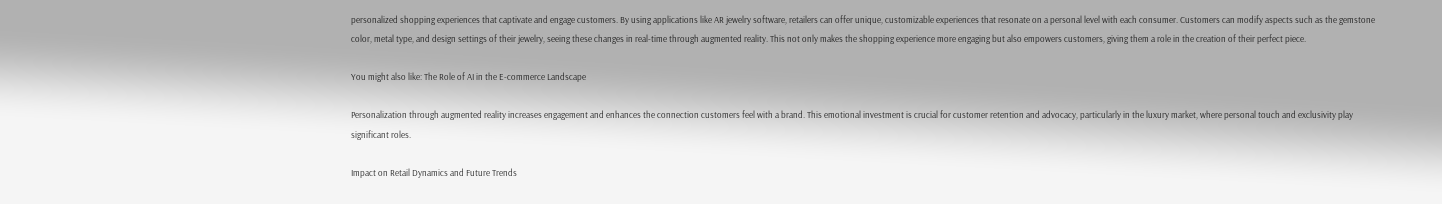personalized shopping experiences that captivate and engage customers. By using applications like AR jewelry software, retailers can offer unique, customizable experiences that resonate on a personal level with each consumer. Customers can modify aspects such as the gemstone color, metal type, and design settings of their jewelry, seeing these changes in real-time through augmented reality. This not only makes the shopping experience more engaging but also empowers customers, giving them a role in the creation of their perfect piece.

You might also like: The Role of AI in the E-commerce Landscape

Personalization through augmented reality increases engagement and enhances the connection customers feel with a brand. This emotional investment is crucial for customer retention and advocacy, particularly in the luxury market, where personal touch and exclusivity play significant roles.

Impact on Retail Dynamics and Future Trends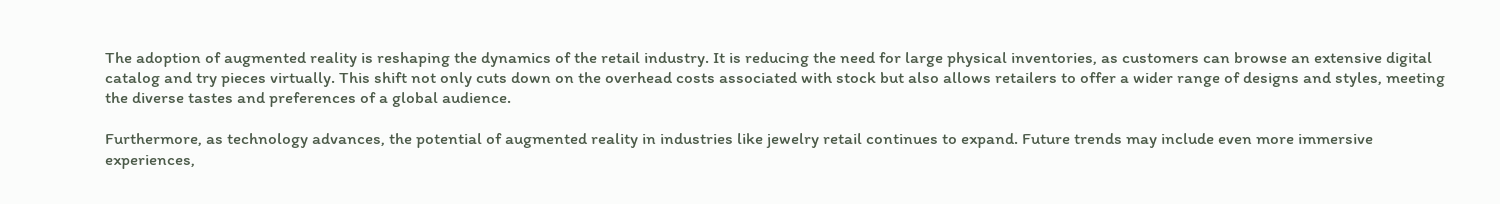The adoption of augmented reality is reshaping the dynamics of the retail industry. It is reducing the need for large physical inventories, as customers can browse an extensive digital catalog and try pieces virtually. This shift not only cuts down on the overhead costs associated with stock but also allows retailers to offer a wider range of designs and styles, meeting the diverse tastes and preferences of a global audience.

Furthermore, as technology advances, the potential of augmented reality in industries like jewelry retail continues to expand. Future trends may include even more immersive experiences,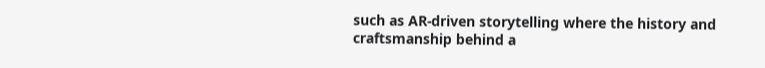such as AR-driven storytelling where the history and craftsmanship behind a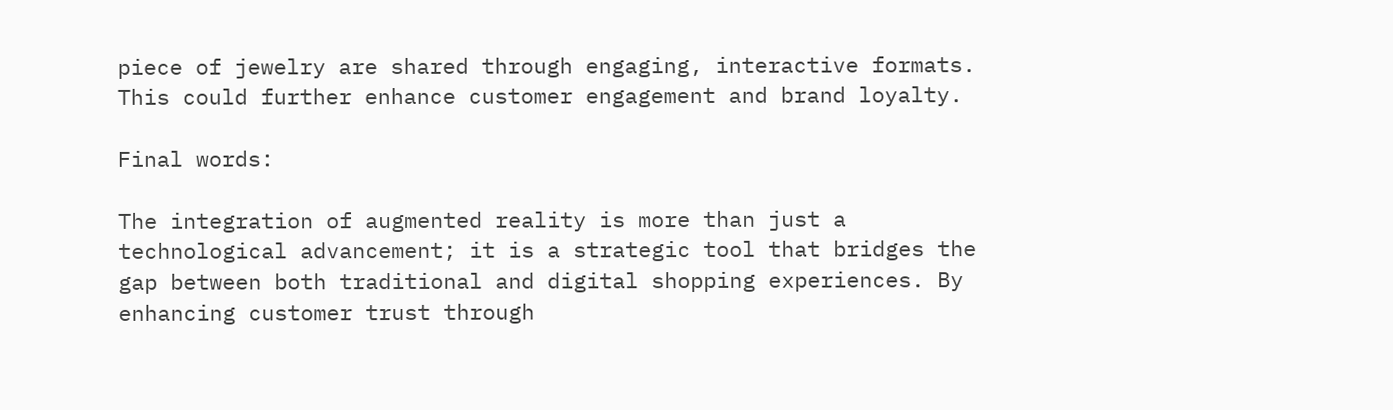piece of jewelry are shared through engaging, interactive formats. This could further enhance customer engagement and brand loyalty.

Final words:

The integration of augmented reality is more than just a technological advancement; it is a strategic tool that bridges the gap between both traditional and digital shopping experiences. By enhancing customer trust through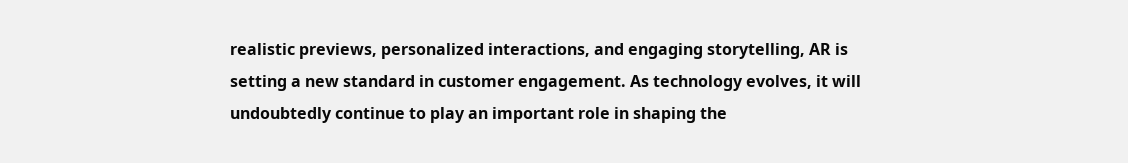realistic previews, personalized interactions, and engaging storytelling, AR is setting a new standard in customer engagement. As technology evolves, it will undoubtedly continue to play an important role in shaping the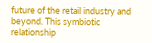future of the retail industry and beyond. This symbiotic relationship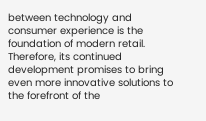between technology and consumer experience is the foundation of modern retail. Therefore, its continued development promises to bring even more innovative solutions to the forefront of the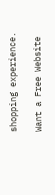shopping experience.

Want a Free Website